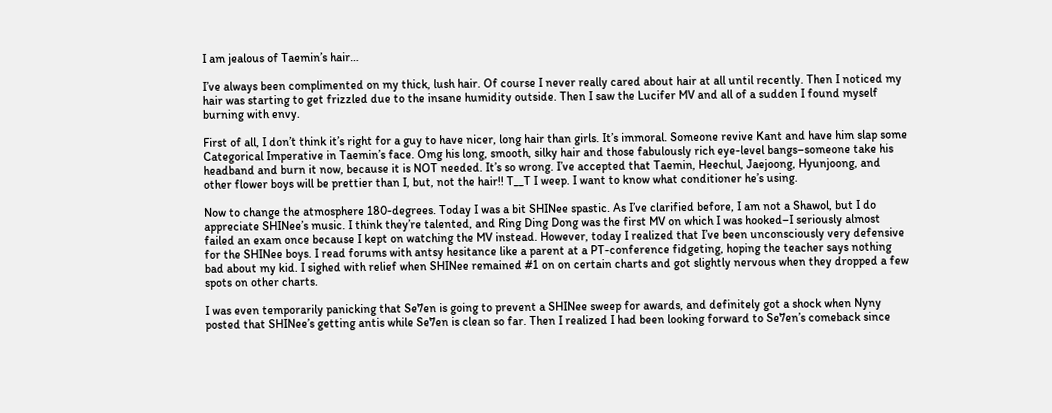I am jealous of Taemin’s hair…

I’ve always been complimented on my thick, lush hair. Of course I never really cared about hair at all until recently. Then I noticed my hair was starting to get frizzled due to the insane humidity outside. Then I saw the Lucifer MV and all of a sudden I found myself burning with envy.

First of all, I don’t think it’s right for a guy to have nicer, long hair than girls. It’s immoral. Someone revive Kant and have him slap some Categorical Imperative in Taemin’s face. Omg his long, smooth, silky hair and those fabulously rich eye-level bangs–someone take his headband and burn it now, because it is NOT needed. It’s so wrong. I’ve accepted that Taemin, Heechul, Jaejoong, Hyunjoong, and other flower boys will be prettier than I, but, not the hair!! T__T I weep. I want to know what conditioner he’s using.

Now to change the atmosphere 180-degrees. Today I was a bit SHINee spastic. As I’ve clarified before, I am not a Shawol, but I do appreciate SHINee’s music. I think they’re talented, and Ring Ding Dong was the first MV on which I was hooked–I seriously almost failed an exam once because I kept on watching the MV instead. However, today I realized that I’ve been unconsciously very defensive for the SHINee boys. I read forums with antsy hesitance like a parent at a PT-conference fidgeting, hoping the teacher says nothing bad about my kid. I sighed with relief when SHINee remained #1 on on certain charts and got slightly nervous when they dropped a few spots on other charts.

I was even temporarily panicking that Se7en is going to prevent a SHINee sweep for awards, and definitely got a shock when Nyny posted that SHINee’s getting antis while Se7en is clean so far. Then I realized I had been looking forward to Se7en’s comeback since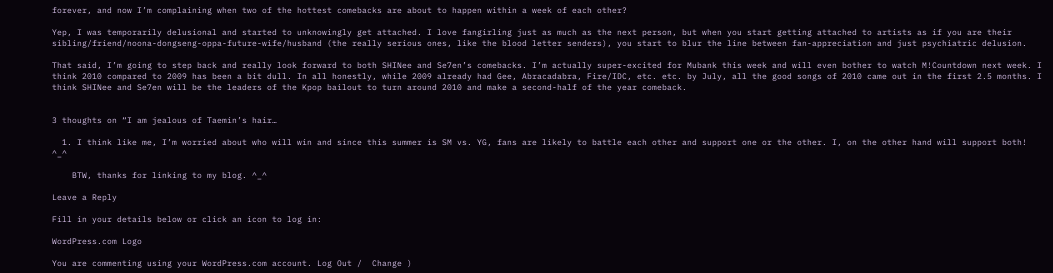forever, and now I’m complaining when two of the hottest comebacks are about to happen within a week of each other?

Yep, I was temporarily delusional and started to unknowingly get attached. I love fangirling just as much as the next person, but when you start getting attached to artists as if you are their sibling/friend/noona-dongseng-oppa-future-wife/husband (the really serious ones, like the blood letter senders), you start to blur the line between fan-appreciation and just psychiatric delusion.

That said, I’m going to step back and really look forward to both SHINee and Se7en’s comebacks. I’m actually super-excited for Mubank this week and will even bother to watch M!Countdown next week. I think 2010 compared to 2009 has been a bit dull. In all honestly, while 2009 already had Gee, Abracadabra, Fire/IDC, etc. etc. by July, all the good songs of 2010 came out in the first 2.5 months. I think SHINee and Se7en will be the leaders of the Kpop bailout to turn around 2010 and make a second-half of the year comeback.


3 thoughts on “I am jealous of Taemin’s hair…

  1. I think like me, I’m worried about who will win and since this summer is SM vs. YG, fans are likely to battle each other and support one or the other. I, on the other hand will support both! ^_^

    BTW, thanks for linking to my blog. ^_^

Leave a Reply

Fill in your details below or click an icon to log in:

WordPress.com Logo

You are commenting using your WordPress.com account. Log Out /  Change )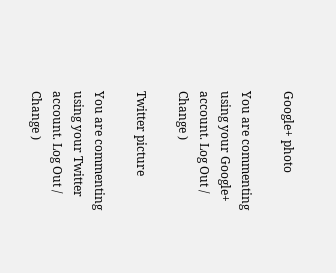Google+ photo

You are commenting using your Google+ account. Log Out /  Change )

Twitter picture

You are commenting using your Twitter account. Log Out /  Change )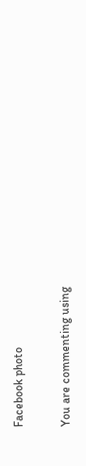Facebook photo

You are commenting using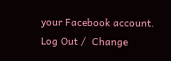your Facebook account. Log Out /  Change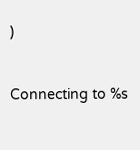)


Connecting to %s